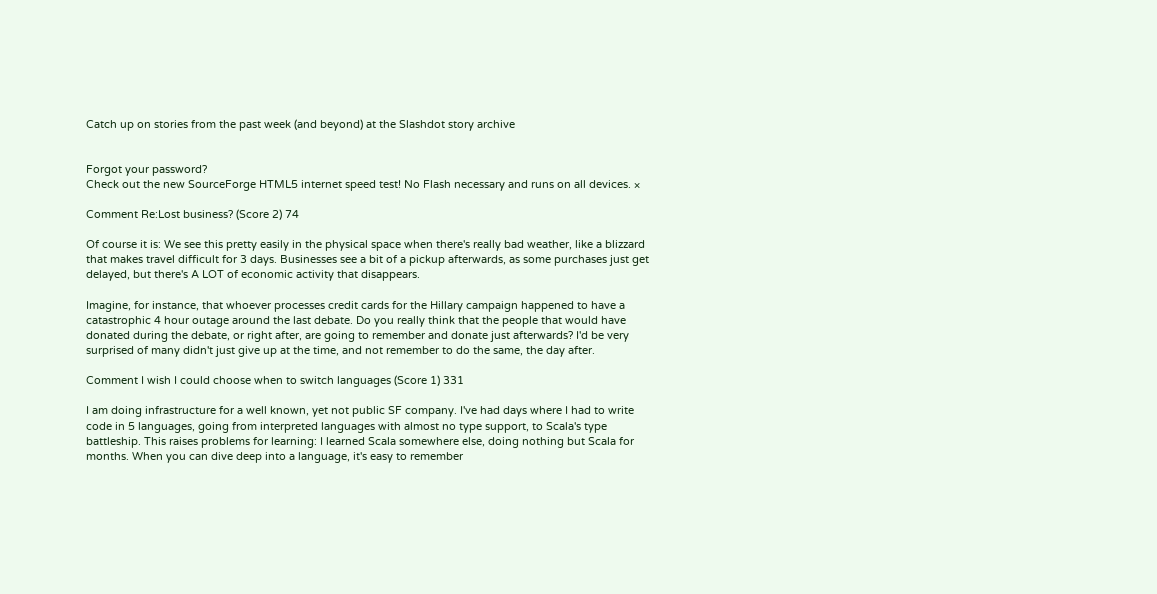Catch up on stories from the past week (and beyond) at the Slashdot story archive


Forgot your password?
Check out the new SourceForge HTML5 internet speed test! No Flash necessary and runs on all devices. ×

Comment Re:Lost business? (Score 2) 74

Of course it is: We see this pretty easily in the physical space when there's really bad weather, like a blizzard that makes travel difficult for 3 days. Businesses see a bit of a pickup afterwards, as some purchases just get delayed, but there's A LOT of economic activity that disappears.

Imagine, for instance, that whoever processes credit cards for the Hillary campaign happened to have a catastrophic 4 hour outage around the last debate. Do you really think that the people that would have donated during the debate, or right after, are going to remember and donate just afterwards? I'd be very surprised of many didn't just give up at the time, and not remember to do the same, the day after.

Comment I wish I could choose when to switch languages (Score 1) 331

I am doing infrastructure for a well known, yet not public SF company. I've had days where I had to write code in 5 languages, going from interpreted languages with almost no type support, to Scala's type battleship. This raises problems for learning: I learned Scala somewhere else, doing nothing but Scala for months. When you can dive deep into a language, it's easy to remember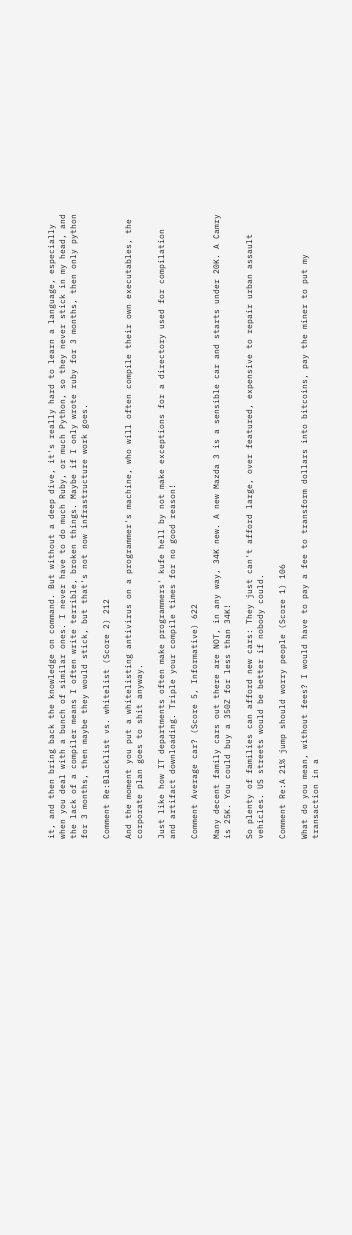it, and then bring back the knowledge on command. But without a deep dive, it's really hard to learn a language, especially when you deal with a bunch of similar ones. I never have to do much Ruby, or much Python, so they never stick in my head, and the lack of a compiler means I often write terrible, broken things. Maybe if I only wrote ruby for 3 months, then only python for 3 months, then maybe they would stick, but that's not now infrastructure work goes.

Comment Re:Blacklist vs. whitelist (Score 2) 212

And the moment you put a whitelisting antivirus on a programmer's machine, who will often compile their own executables, the corporate plan goes to shit anyway.

Just like how IT departments often make programmers' kufe hell by not make exceptions for a directory used for compilation and artifact downloading. Triple your compile times for no good reason!

Comment Average car? (Score 5, Informative) 622

Many decent family cars out there are NOT, in any way, 34K new. A new Mazda 3 is a sensible car and starts under 20K. A Camry is 25K. You could buy a 350Z for less than 34K!

So plenty of families can afford new cars: They just can't afford large, over featured, expensive to repair urban assault vehicles. US streets would be better if nobody could.

Comment Re:A 21% jump should worry people (Score 1) 106

What do you mean, without fees? I would have to pay a fee to transform dollars into bitcoins, pay the miner to put my transaction in a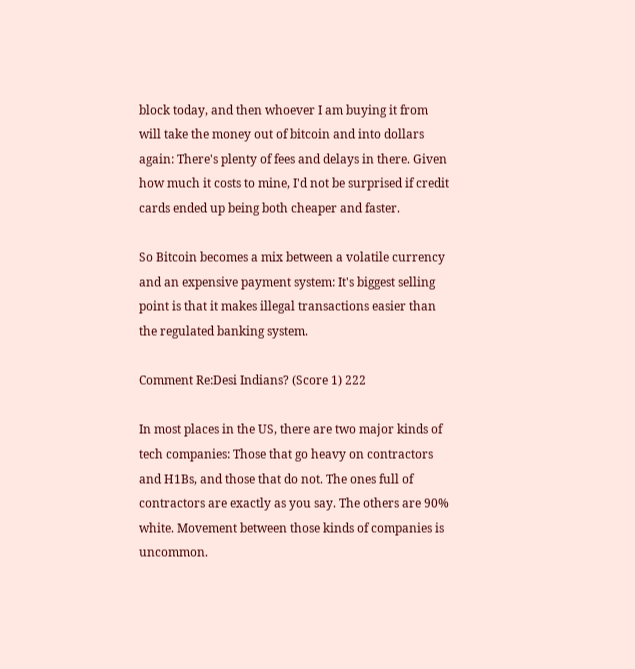block today, and then whoever I am buying it from will take the money out of bitcoin and into dollars again: There's plenty of fees and delays in there. Given how much it costs to mine, I'd not be surprised if credit cards ended up being both cheaper and faster.

So Bitcoin becomes a mix between a volatile currency and an expensive payment system: It's biggest selling point is that it makes illegal transactions easier than the regulated banking system.

Comment Re:Desi Indians? (Score 1) 222

In most places in the US, there are two major kinds of tech companies: Those that go heavy on contractors and H1Bs, and those that do not. The ones full of contractors are exactly as you say. The others are 90% white. Movement between those kinds of companies is uncommon.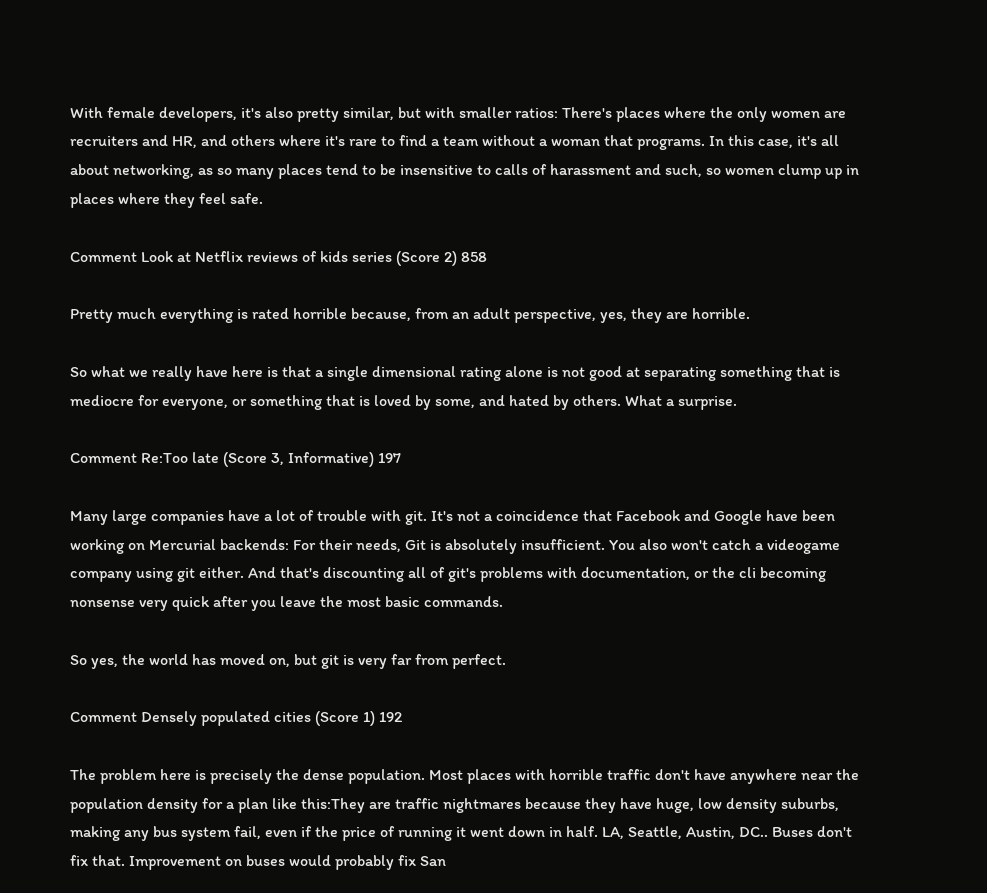With female developers, it's also pretty similar, but with smaller ratios: There's places where the only women are recruiters and HR, and others where it's rare to find a team without a woman that programs. In this case, it's all about networking, as so many places tend to be insensitive to calls of harassment and such, so women clump up in places where they feel safe.

Comment Look at Netflix reviews of kids series (Score 2) 858

Pretty much everything is rated horrible because, from an adult perspective, yes, they are horrible.

So what we really have here is that a single dimensional rating alone is not good at separating something that is mediocre for everyone, or something that is loved by some, and hated by others. What a surprise.

Comment Re:Too late (Score 3, Informative) 197

Many large companies have a lot of trouble with git. It's not a coincidence that Facebook and Google have been working on Mercurial backends: For their needs, Git is absolutely insufficient. You also won't catch a videogame company using git either. And that's discounting all of git's problems with documentation, or the cli becoming nonsense very quick after you leave the most basic commands.

So yes, the world has moved on, but git is very far from perfect.

Comment Densely populated cities (Score 1) 192

The problem here is precisely the dense population. Most places with horrible traffic don't have anywhere near the population density for a plan like this:They are traffic nightmares because they have huge, low density suburbs, making any bus system fail, even if the price of running it went down in half. LA, Seattle, Austin, DC.. Buses don't fix that. Improvement on buses would probably fix San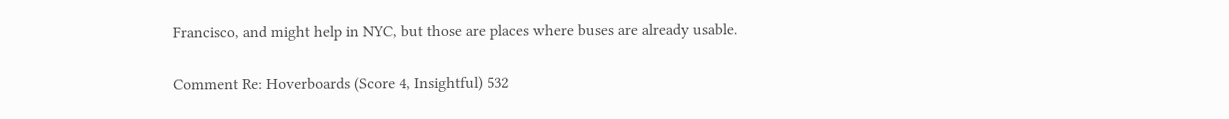Francisco, and might help in NYC, but those are places where buses are already usable.

Comment Re: Hoverboards (Score 4, Insightful) 532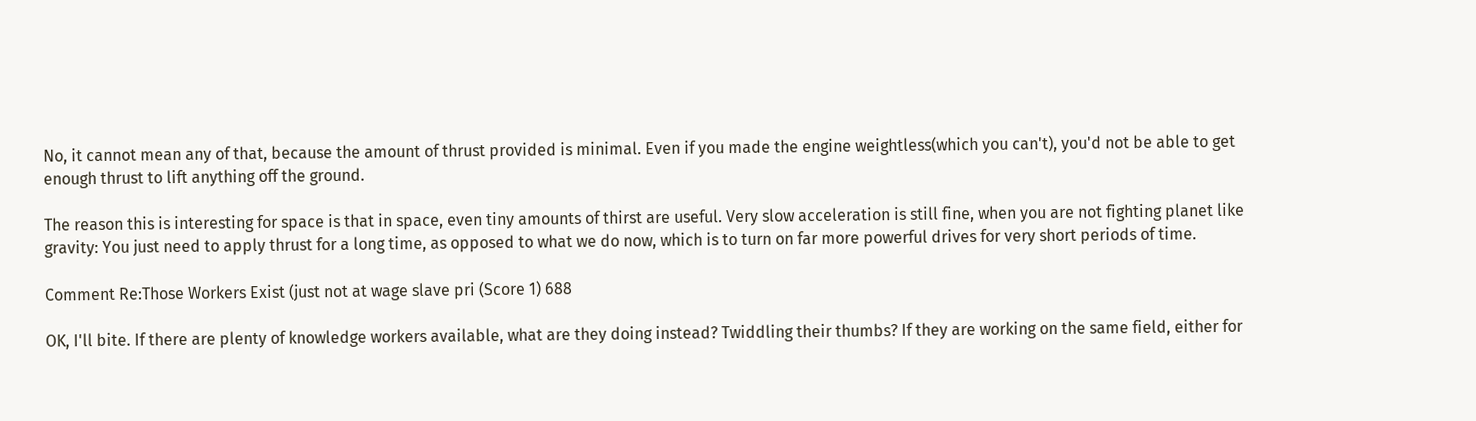No, it cannot mean any of that, because the amount of thrust provided is minimal. Even if you made the engine weightless(which you can't), you'd not be able to get enough thrust to lift anything off the ground.

The reason this is interesting for space is that in space, even tiny amounts of thirst are useful. Very slow acceleration is still fine, when you are not fighting planet like gravity: You just need to apply thrust for a long time, as opposed to what we do now, which is to turn on far more powerful drives for very short periods of time.

Comment Re:Those Workers Exist (just not at wage slave pri (Score 1) 688

OK, I'll bite. If there are plenty of knowledge workers available, what are they doing instead? Twiddling their thumbs? If they are working on the same field, either for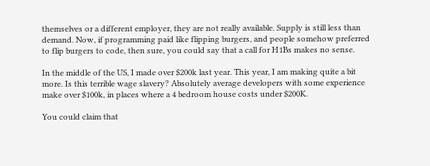themselves or a different employer, they are not really available. Supply is still less than demand. Now, if programming paid like flipping burgers, and people somehow preferred to flip burgers to code, then sure, you could say that a call for H1Bs makes no sense.

In the middle of the US, I made over $200k last year. This year, I am making quite a bit more. Is this terrible wage slavery? Absolutely average developers with some experience make over $100k, in places where a 4 bedroom house costs under $200K.

You could claim that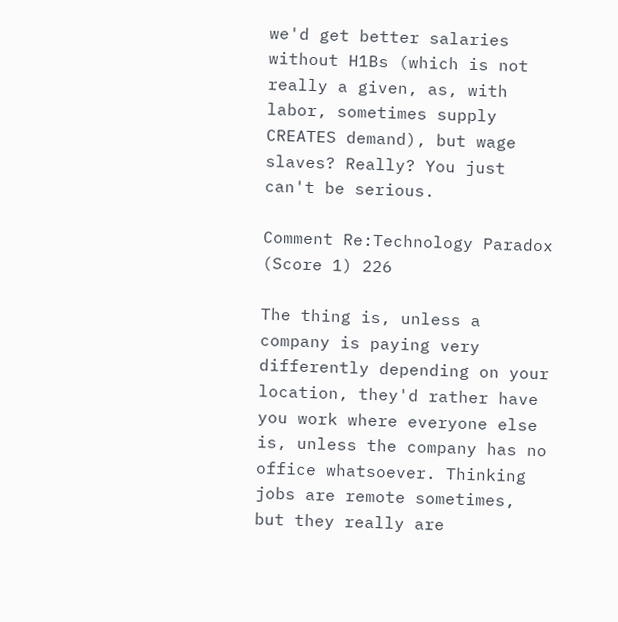we'd get better salaries without H1Bs (which is not really a given, as, with labor, sometimes supply CREATES demand), but wage slaves? Really? You just can't be serious.

Comment Re:Technology Paradox (Score 1) 226

The thing is, unless a company is paying very differently depending on your location, they'd rather have you work where everyone else is, unless the company has no office whatsoever. Thinking jobs are remote sometimes, but they really are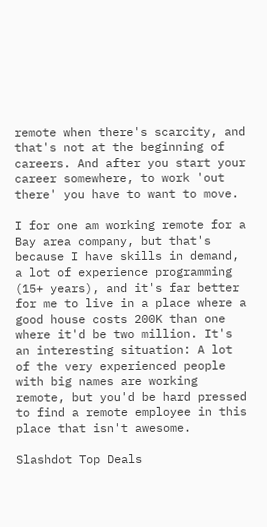remote when there's scarcity, and that's not at the beginning of careers. And after you start your career somewhere, to work 'out there' you have to want to move.

I for one am working remote for a Bay area company, but that's because I have skills in demand, a lot of experience programming (15+ years), and it's far better for me to live in a place where a good house costs 200K than one where it'd be two million. It's an interesting situation: A lot of the very experienced people with big names are working remote, but you'd be hard pressed to find a remote employee in this place that isn't awesome.

Slashdot Top Deals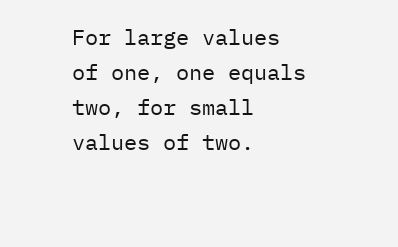For large values of one, one equals two, for small values of two.